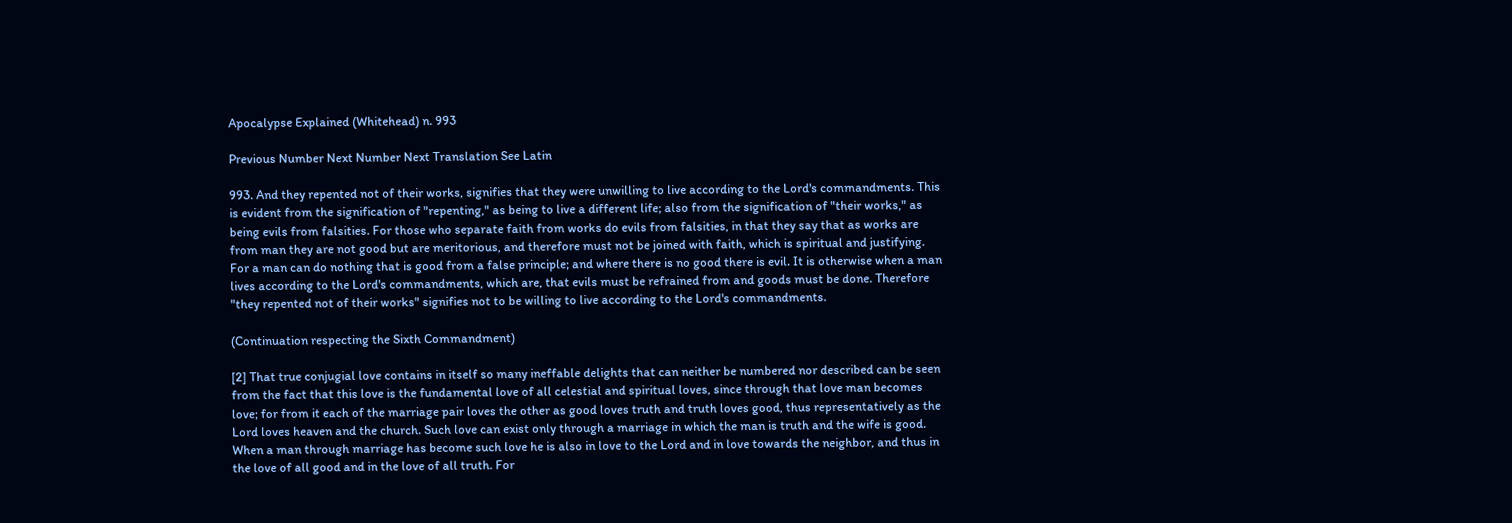Apocalypse Explained (Whitehead) n. 993

Previous Number Next Number Next Translation See Latin

993. And they repented not of their works, signifies that they were unwilling to live according to the Lord's commandments. This is evident from the signification of "repenting," as being to live a different life; also from the signification of "their works," as being evils from falsities. For those who separate faith from works do evils from falsities, in that they say that as works are from man they are not good but are meritorious, and therefore must not be joined with faith, which is spiritual and justifying. For a man can do nothing that is good from a false principle; and where there is no good there is evil. It is otherwise when a man lives according to the Lord's commandments, which are, that evils must be refrained from and goods must be done. Therefore "they repented not of their works" signifies not to be willing to live according to the Lord's commandments.

(Continuation respecting the Sixth Commandment)

[2] That true conjugial love contains in itself so many ineffable delights that can neither be numbered nor described can be seen from the fact that this love is the fundamental love of all celestial and spiritual loves, since through that love man becomes love; for from it each of the marriage pair loves the other as good loves truth and truth loves good, thus representatively as the Lord loves heaven and the church. Such love can exist only through a marriage in which the man is truth and the wife is good. When a man through marriage has become such love he is also in love to the Lord and in love towards the neighbor, and thus in the love of all good and in the love of all truth. For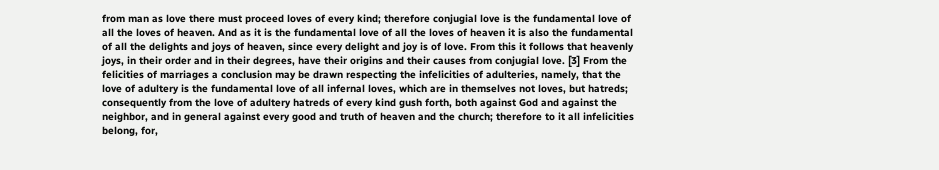from man as love there must proceed loves of every kind; therefore conjugial love is the fundamental love of all the loves of heaven. And as it is the fundamental love of all the loves of heaven it is also the fundamental of all the delights and joys of heaven, since every delight and joy is of love. From this it follows that heavenly joys, in their order and in their degrees, have their origins and their causes from conjugial love. [3] From the felicities of marriages a conclusion may be drawn respecting the infelicities of adulteries, namely, that the love of adultery is the fundamental love of all infernal loves, which are in themselves not loves, but hatreds; consequently from the love of adultery hatreds of every kind gush forth, both against God and against the neighbor, and in general against every good and truth of heaven and the church; therefore to it all infelicities belong, for,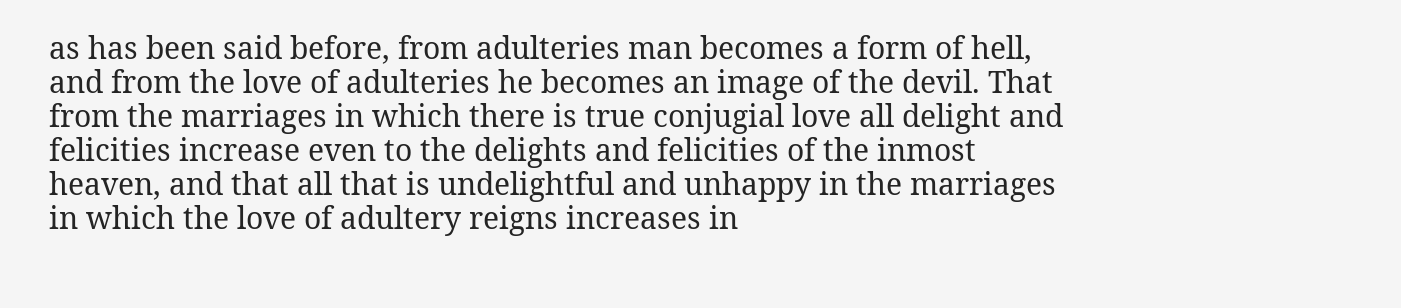as has been said before, from adulteries man becomes a form of hell, and from the love of adulteries he becomes an image of the devil. That from the marriages in which there is true conjugial love all delight and felicities increase even to the delights and felicities of the inmost heaven, and that all that is undelightful and unhappy in the marriages in which the love of adultery reigns increases in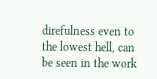direfulness even to the lowest hell, can be seen in the work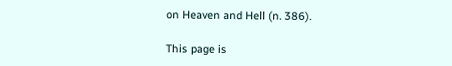on Heaven and Hell (n. 386).

This page is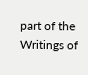part of the Writings of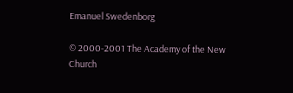Emanuel Swedenborg

© 2000-2001 The Academy of the New Church